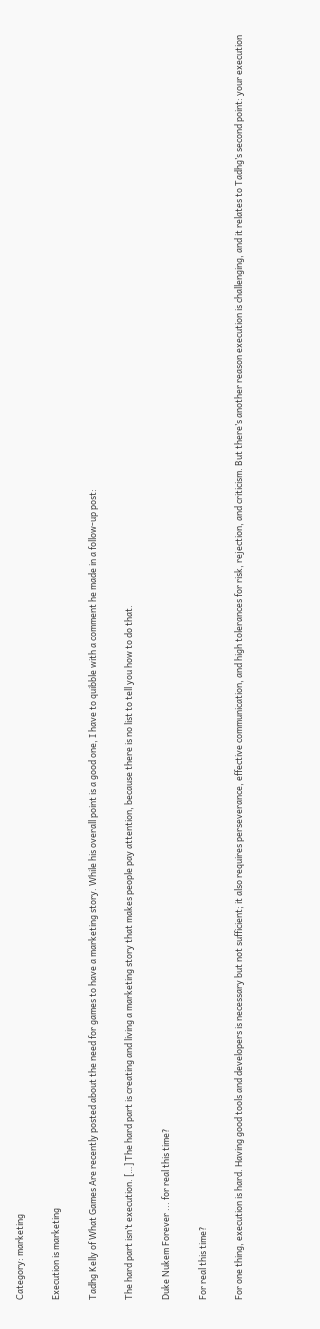Category: marketing

Execution is marketing

Tadhg Kelly of What Games Are recently posted about the need for games to have a marketing story. While his overall point is a good one, I have to quibble with a comment he made in a follow-up post:

The hard part isn’t execution. […] The hard part is creating and living a marketing story that makes people pay attention, because there is no list to tell you how to do that.

Duke Nukem Forever ... for real this time?

For real this time?

For one thing, execution is hard. Having good tools and developers is necessary but not sufficient; it also requires perseverance, effective communication, and high tolerances for risk, rejection, and criticism. But there’s another reason execution is challenging, and it relates to Tadhg’s second point: your execution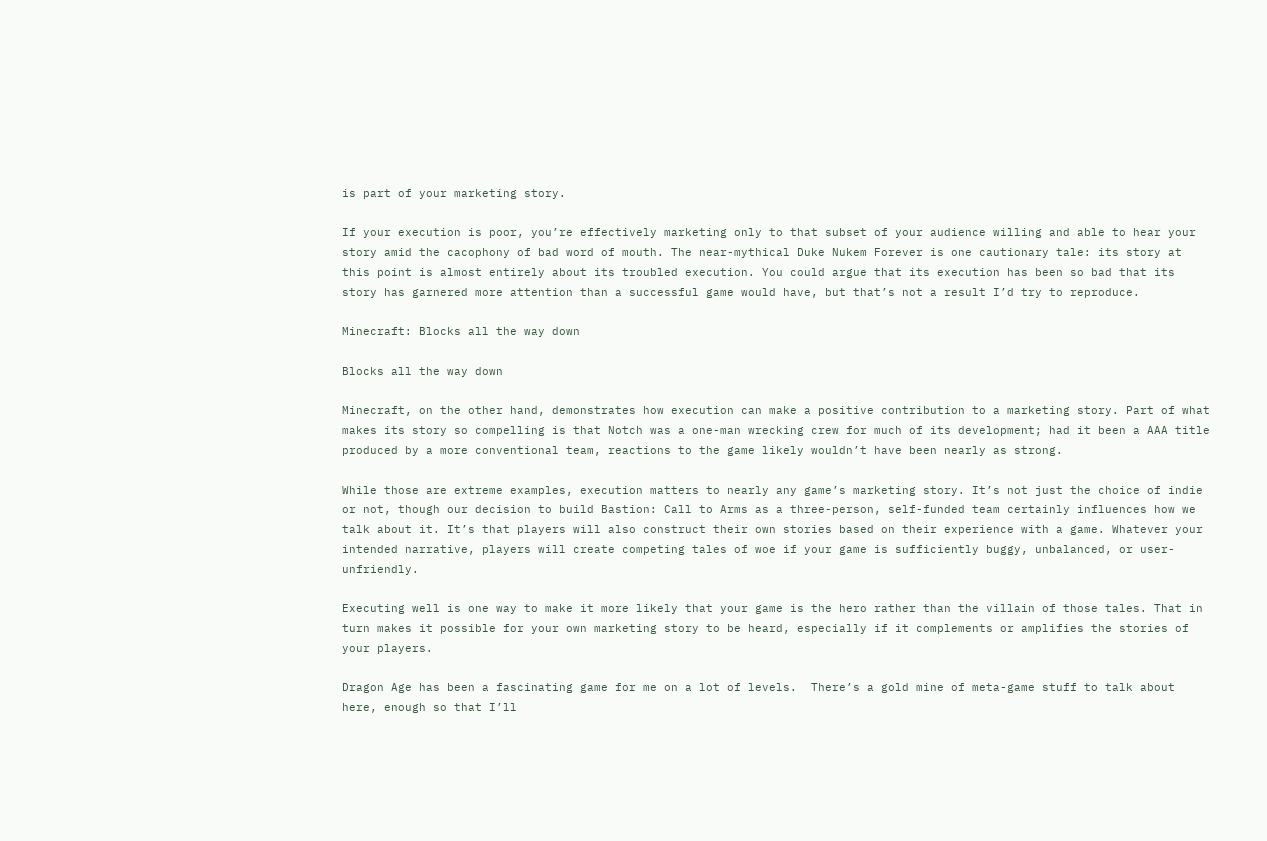is part of your marketing story.

If your execution is poor, you’re effectively marketing only to that subset of your audience willing and able to hear your story amid the cacophony of bad word of mouth. The near-mythical Duke Nukem Forever is one cautionary tale: its story at this point is almost entirely about its troubled execution. You could argue that its execution has been so bad that its story has garnered more attention than a successful game would have, but that’s not a result I’d try to reproduce.

Minecraft: Blocks all the way down

Blocks all the way down

Minecraft, on the other hand, demonstrates how execution can make a positive contribution to a marketing story. Part of what makes its story so compelling is that Notch was a one-man wrecking crew for much of its development; had it been a AAA title produced by a more conventional team, reactions to the game likely wouldn’t have been nearly as strong.

While those are extreme examples, execution matters to nearly any game’s marketing story. It’s not just the choice of indie or not, though our decision to build Bastion: Call to Arms as a three-person, self-funded team certainly influences how we talk about it. It’s that players will also construct their own stories based on their experience with a game. Whatever your intended narrative, players will create competing tales of woe if your game is sufficiently buggy, unbalanced, or user-unfriendly.

Executing well is one way to make it more likely that your game is the hero rather than the villain of those tales. That in turn makes it possible for your own marketing story to be heard, especially if it complements or amplifies the stories of your players.

Dragon Age has been a fascinating game for me on a lot of levels.  There’s a gold mine of meta-game stuff to talk about here, enough so that I’ll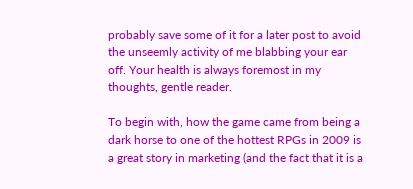probably save some of it for a later post to avoid the unseemly activity of me blabbing your ear off. Your health is always foremost in my thoughts, gentle reader.

To begin with, how the game came from being a dark horse to one of the hottest RPGs in 2009 is a great story in marketing (and the fact that it is a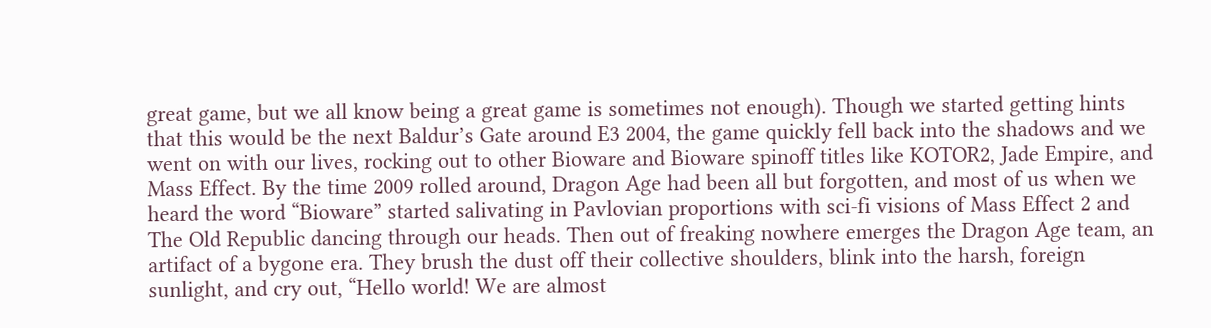great game, but we all know being a great game is sometimes not enough). Though we started getting hints that this would be the next Baldur’s Gate around E3 2004, the game quickly fell back into the shadows and we went on with our lives, rocking out to other Bioware and Bioware spinoff titles like KOTOR2, Jade Empire, and Mass Effect. By the time 2009 rolled around, Dragon Age had been all but forgotten, and most of us when we heard the word “Bioware” started salivating in Pavlovian proportions with sci-fi visions of Mass Effect 2 and The Old Republic dancing through our heads. Then out of freaking nowhere emerges the Dragon Age team, an artifact of a bygone era. They brush the dust off their collective shoulders, blink into the harsh, foreign sunlight, and cry out, “Hello world! We are almost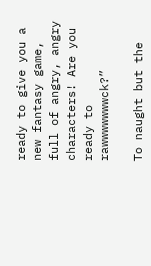ready to give you a new fantasy game, full of angry, angry characters! Are you ready to rawwwwwwwck?”

To naught but the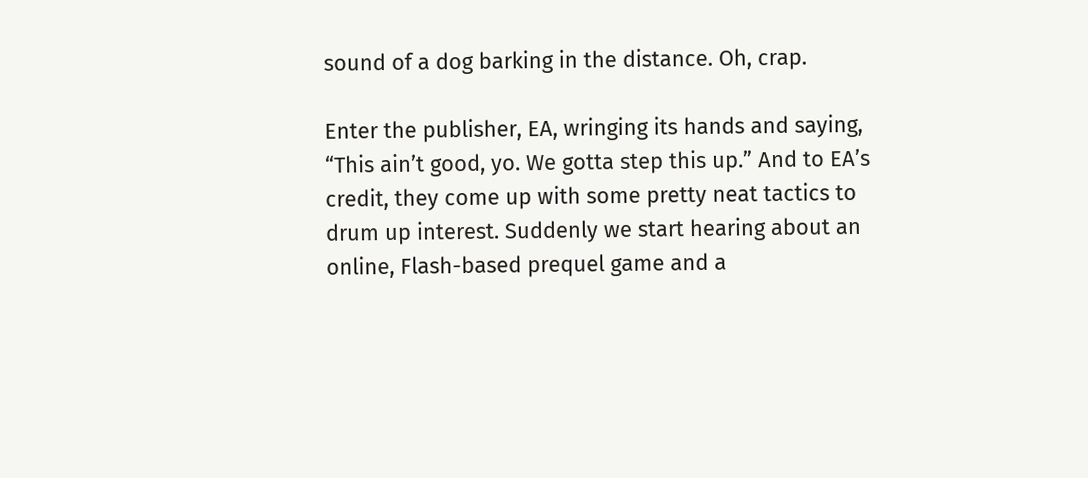sound of a dog barking in the distance. Oh, crap.

Enter the publisher, EA, wringing its hands and saying, “This ain’t good, yo. We gotta step this up.” And to EA’s credit, they come up with some pretty neat tactics to drum up interest. Suddenly we start hearing about an online, Flash-based prequel game and a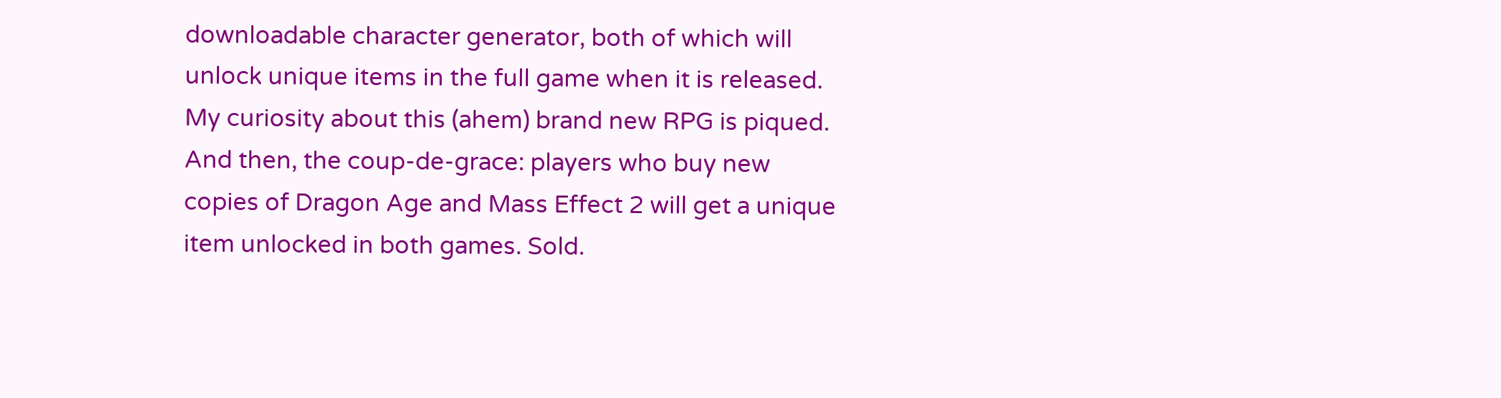downloadable character generator, both of which will unlock unique items in the full game when it is released. My curiosity about this (ahem) brand new RPG is piqued. And then, the coup-de-grace: players who buy new copies of Dragon Age and Mass Effect 2 will get a unique item unlocked in both games. Sold.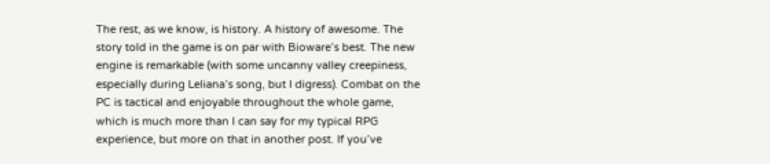The rest, as we know, is history. A history of awesome. The story told in the game is on par with Bioware’s best. The new engine is remarkable (with some uncanny valley creepiness, especially during Leliana’s song, but I digress). Combat on the PC is tactical and enjoyable throughout the whole game, which is much more than I can say for my typical RPG experience, but more on that in another post. If you’ve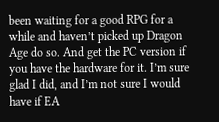been waiting for a good RPG for a while and haven’t picked up Dragon Age do so. And get the PC version if you have the hardware for it. I’m sure glad I did, and I’m not sure I would have if EA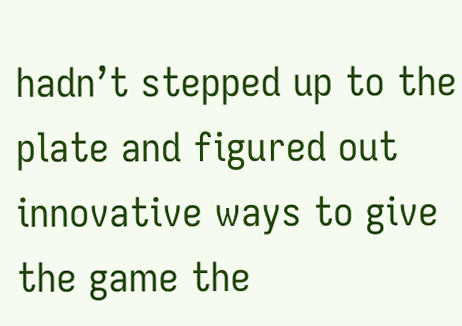hadn’t stepped up to the plate and figured out innovative ways to give the game the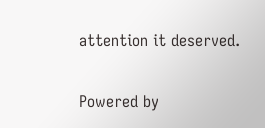attention it deserved.

Powered by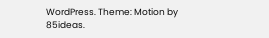WordPress. Theme: Motion by 85ideas.